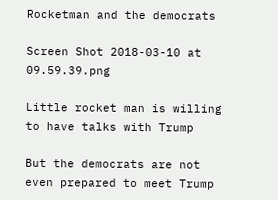Rocketman and the democrats

Screen Shot 2018-03-10 at 09.59.39.png

Little rocket man is willing to have talks with Trump

But the democrats are not even prepared to meet Trump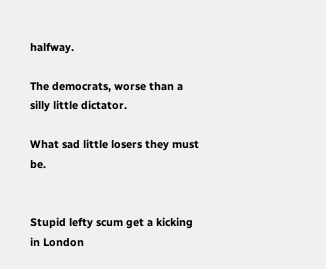halfway.

The democrats, worse than a silly little dictator.

What sad little losers they must be.


Stupid lefty scum get a kicking in London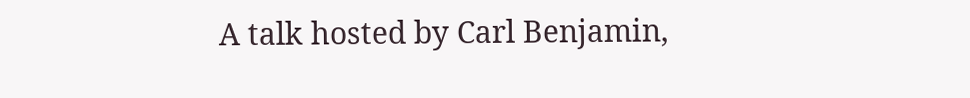A talk hosted by Carl Benjamin,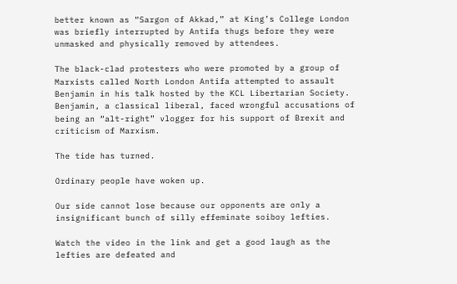better known as “Sargon of Akkad,” at King’s College London was briefly interrupted by Antifa thugs before they were unmasked and physically removed by attendees.

The black-clad protesters who were promoted by a group of Marxists called North London Antifa attempted to assault Benjamin in his talk hosted by the KCL Libertarian Society. Benjamin, a classical liberal, faced wrongful accusations of being an “alt-right” vlogger for his support of Brexit and criticism of Marxism.

The tide has turned.

Ordinary people have woken up.

Our side cannot lose because our opponents are only a insignificant bunch of silly effeminate soiboy lefties.

Watch the video in the link and get a good laugh as the lefties are defeated and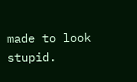made to look stupid.